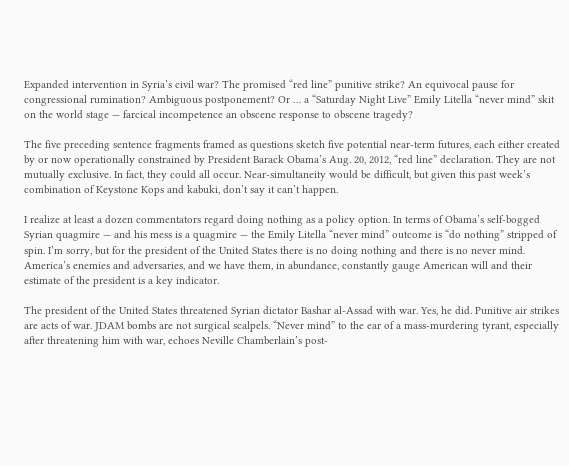Expanded intervention in Syria’s civil war? The promised “red line” punitive strike? An equivocal pause for congressional rumination? Ambiguous postponement? Or … a “Saturday Night Live” Emily Litella “never mind” skit on the world stage — farcical incompetence an obscene response to obscene tragedy?

The five preceding sentence fragments framed as questions sketch five potential near-term futures, each either created by or now operationally constrained by President Barack Obama’s Aug. 20, 2012, “red line” declaration. They are not mutually exclusive. In fact, they could all occur. Near-simultaneity would be difficult, but given this past week’s combination of Keystone Kops and kabuki, don’t say it can’t happen.

I realize at least a dozen commentators regard doing nothing as a policy option. In terms of Obama’s self-bogged Syrian quagmire — and his mess is a quagmire — the Emily Litella “never mind” outcome is “do nothing” stripped of spin. I’m sorry, but for the president of the United States there is no doing nothing and there is no never mind. America’s enemies and adversaries, and we have them, in abundance, constantly gauge American will and their estimate of the president is a key indicator.

The president of the United States threatened Syrian dictator Bashar al-Assad with war. Yes, he did. Punitive air strikes are acts of war. JDAM bombs are not surgical scalpels. “Never mind” to the ear of a mass-murdering tyrant, especially after threatening him with war, echoes Neville Chamberlain’s post-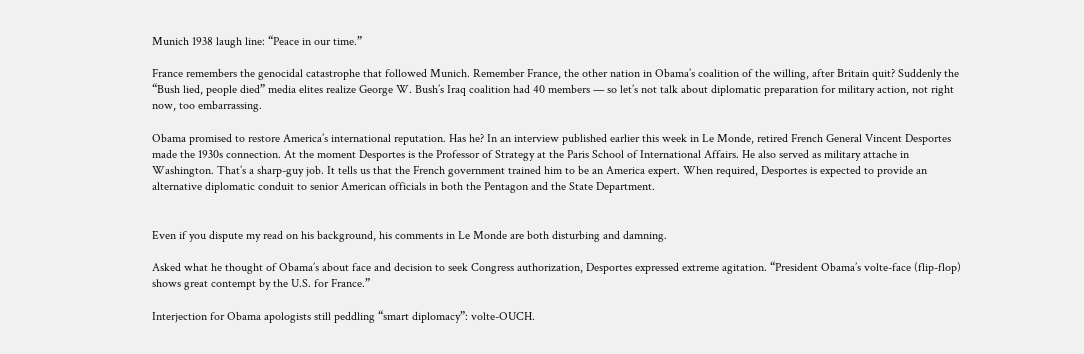Munich 1938 laugh line: “Peace in our time.”

France remembers the genocidal catastrophe that followed Munich. Remember France, the other nation in Obama’s coalition of the willing, after Britain quit? Suddenly the “Bush lied, people died” media elites realize George W. Bush’s Iraq coalition had 40 members — so let’s not talk about diplomatic preparation for military action, not right now, too embarrassing.

Obama promised to restore America’s international reputation. Has he? In an interview published earlier this week in Le Monde, retired French General Vincent Desportes made the 1930s connection. At the moment Desportes is the Professor of Strategy at the Paris School of International Affairs. He also served as military attache in Washington. That’s a sharp-guy job. It tells us that the French government trained him to be an America expert. When required, Desportes is expected to provide an alternative diplomatic conduit to senior American officials in both the Pentagon and the State Department.


Even if you dispute my read on his background, his comments in Le Monde are both disturbing and damning.

Asked what he thought of Obama’s about face and decision to seek Congress authorization, Desportes expressed extreme agitation. “President Obama’s volte-face (flip-flop) shows great contempt by the U.S. for France.”

Interjection for Obama apologists still peddling “smart diplomacy”: volte-OUCH.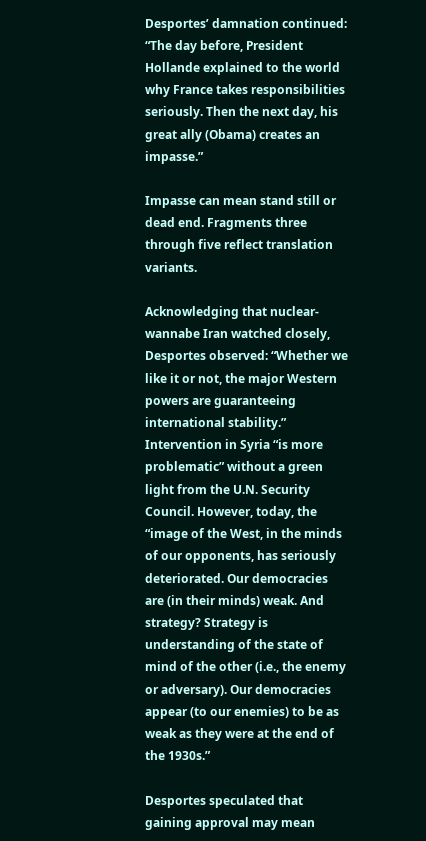Desportes’ damnation continued: “The day before, President Hollande explained to the world why France takes responsibilities seriously. Then the next day, his great ally (Obama) creates an impasse.”

Impasse can mean stand still or dead end. Fragments three through five reflect translation variants.

Acknowledging that nuclear-wannabe Iran watched closely, Desportes observed: “Whether we like it or not, the major Western powers are guaranteeing international stability.” Intervention in Syria “is more problematic” without a green light from the U.N. Security Council. However, today, the “image of the West, in the minds of our opponents, has seriously deteriorated. Our democracies are (in their minds) weak. And strategy? Strategy is understanding of the state of mind of the other (i.e., the enemy or adversary). Our democracies appear (to our enemies) to be as weak as they were at the end of the 1930s.”

Desportes speculated that gaining approval may mean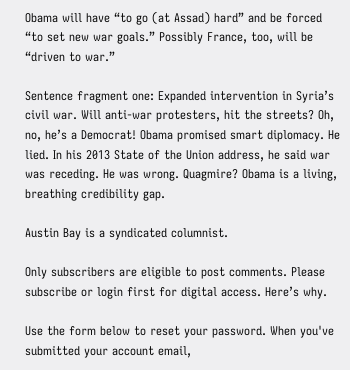Obama will have “to go (at Assad) hard” and be forced “to set new war goals.” Possibly France, too, will be “driven to war.”

Sentence fragment one: Expanded intervention in Syria’s civil war. Will anti-war protesters, hit the streets? Oh, no, he’s a Democrat! Obama promised smart diplomacy. He lied. In his 2013 State of the Union address, he said war was receding. He was wrong. Quagmire? Obama is a living, breathing credibility gap.

Austin Bay is a syndicated columnist.

Only subscribers are eligible to post comments. Please subscribe or login first for digital access. Here’s why.

Use the form below to reset your password. When you've submitted your account email,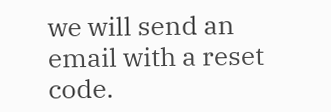we will send an email with a reset code.